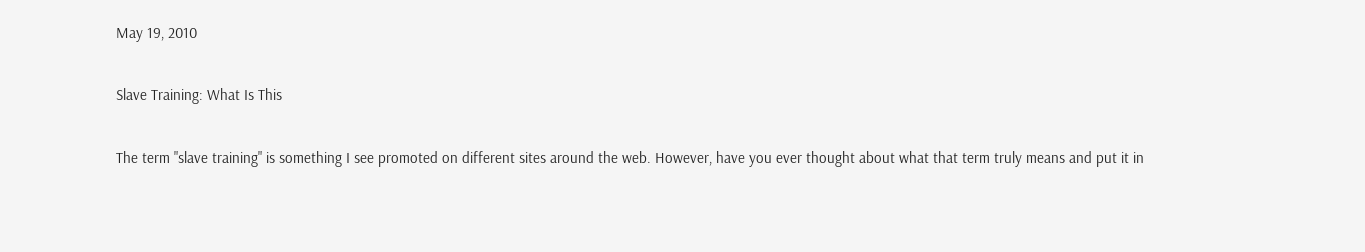May 19, 2010

Slave Training: What Is This

The term "slave training" is something I see promoted on different sites around the web. However, have you ever thought about what that term truly means and put it in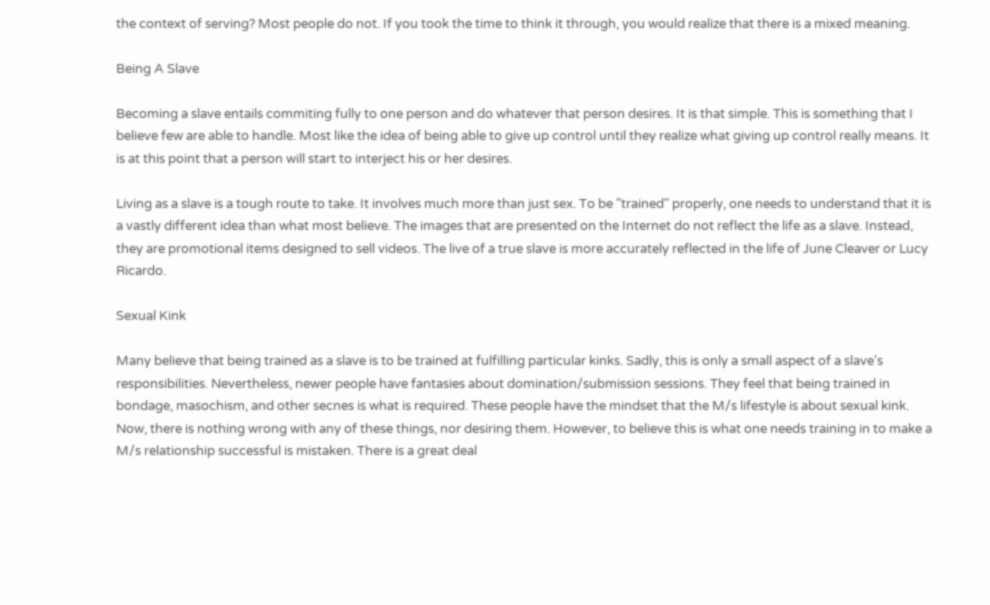the context of serving? Most people do not. If you took the time to think it through, you would realize that there is a mixed meaning.

Being A Slave

Becoming a slave entails commiting fully to one person and do whatever that person desires. It is that simple. This is something that I believe few are able to handle. Most like the idea of being able to give up control until they realize what giving up control really means. It is at this point that a person will start to interject his or her desires.

Living as a slave is a tough route to take. It involves much more than just sex. To be "trained" properly, one needs to understand that it is a vastly different idea than what most believe. The images that are presented on the Internet do not reflect the life as a slave. Instead, they are promotional items designed to sell videos. The live of a true slave is more accurately reflected in the life of June Cleaver or Lucy Ricardo.

Sexual Kink

Many believe that being trained as a slave is to be trained at fulfilling particular kinks. Sadly, this is only a small aspect of a slave's responsibilities. Nevertheless, newer people have fantasies about domination/submission sessions. They feel that being trained in bondage, masochism, and other secnes is what is required. These people have the mindset that the M/s lifestyle is about sexual kink. Now, there is nothing wrong with any of these things, nor desiring them. However, to believe this is what one needs training in to make a M/s relationship successful is mistaken. There is a great deal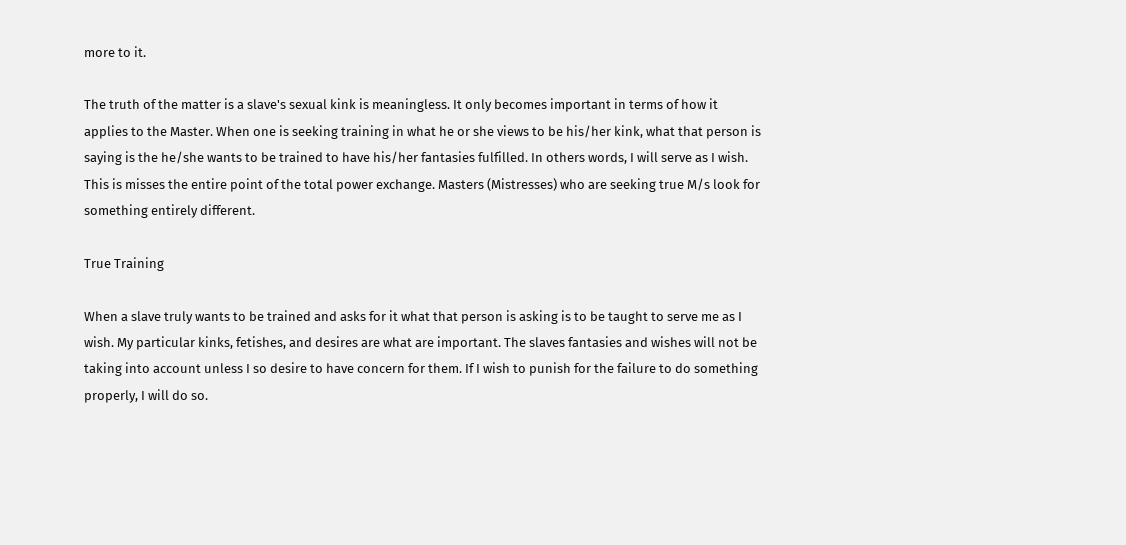more to it.

The truth of the matter is a slave's sexual kink is meaningless. It only becomes important in terms of how it applies to the Master. When one is seeking training in what he or she views to be his/her kink, what that person is saying is the he/she wants to be trained to have his/her fantasies fulfilled. In others words, I will serve as I wish. This is misses the entire point of the total power exchange. Masters (Mistresses) who are seeking true M/s look for something entirely different.

True Training

When a slave truly wants to be trained and asks for it what that person is asking is to be taught to serve me as I wish. My particular kinks, fetishes, and desires are what are important. The slaves fantasies and wishes will not be taking into account unless I so desire to have concern for them. If I wish to punish for the failure to do something properly, I will do so.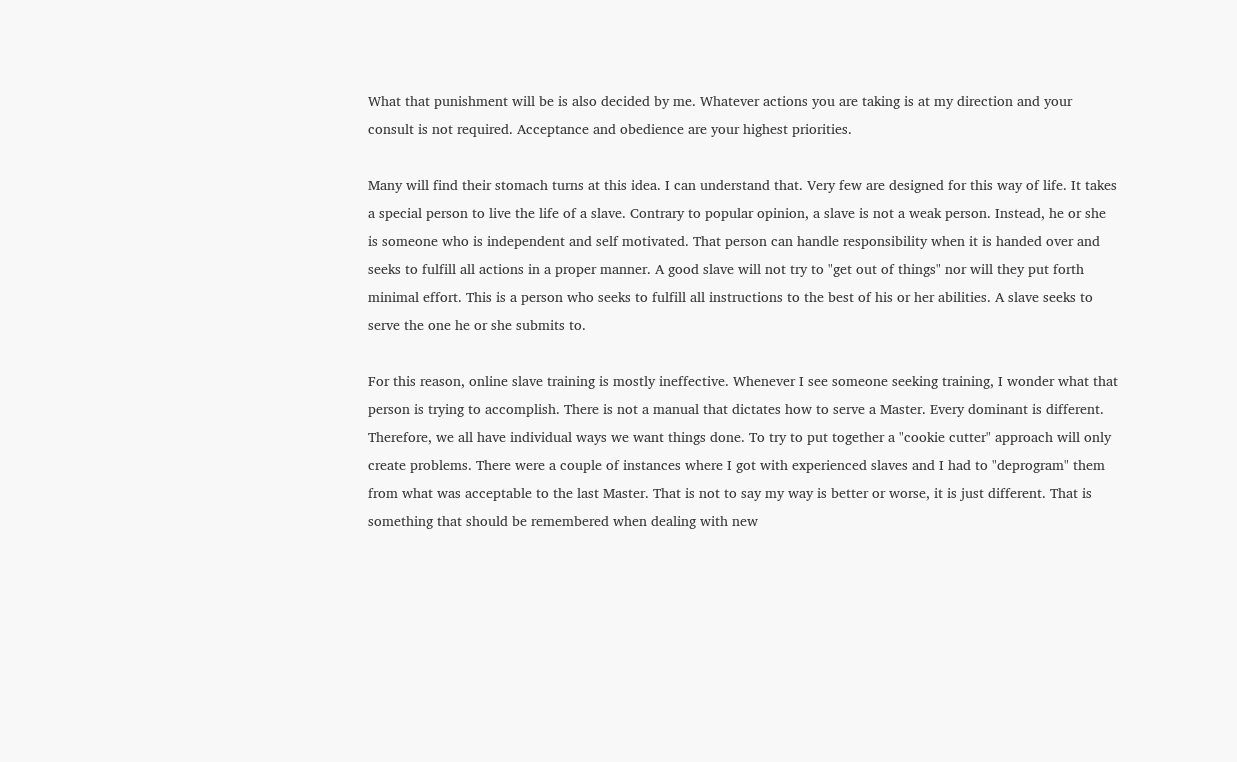What that punishment will be is also decided by me. Whatever actions you are taking is at my direction and your consult is not required. Acceptance and obedience are your highest priorities.

Many will find their stomach turns at this idea. I can understand that. Very few are designed for this way of life. It takes a special person to live the life of a slave. Contrary to popular opinion, a slave is not a weak person. Instead, he or she is someone who is independent and self motivated. That person can handle responsibility when it is handed over and seeks to fulfill all actions in a proper manner. A good slave will not try to "get out of things" nor will they put forth minimal effort. This is a person who seeks to fulfill all instructions to the best of his or her abilities. A slave seeks to serve the one he or she submits to.

For this reason, online slave training is mostly ineffective. Whenever I see someone seeking training, I wonder what that person is trying to accomplish. There is not a manual that dictates how to serve a Master. Every dominant is different. Therefore, we all have individual ways we want things done. To try to put together a "cookie cutter" approach will only create problems. There were a couple of instances where I got with experienced slaves and I had to "deprogram" them from what was acceptable to the last Master. That is not to say my way is better or worse, it is just different. That is something that should be remembered when dealing with new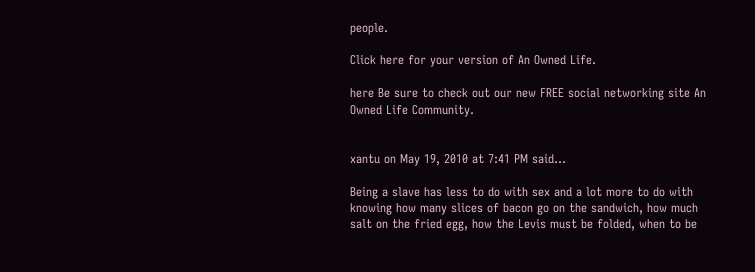people.

Click here for your version of An Owned Life.

here Be sure to check out our new FREE social networking site An Owned Life Community.


xantu on May 19, 2010 at 7:41 PM said...

Being a slave has less to do with sex and a lot more to do with knowing how many slices of bacon go on the sandwich, how much salt on the fried egg, how the Levis must be folded, when to be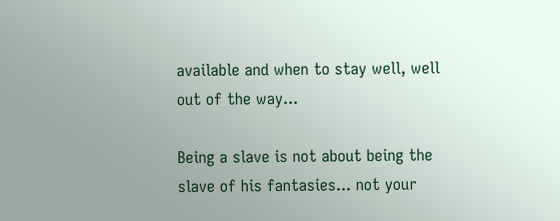available and when to stay well, well out of the way...

Being a slave is not about being the slave of his fantasies... not your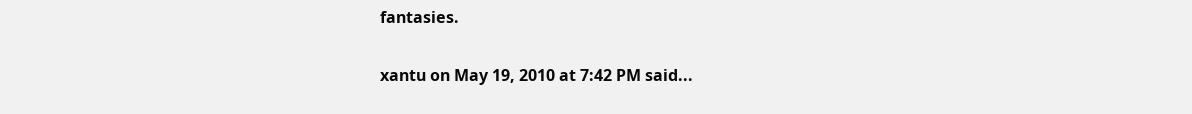fantasies.

xantu on May 19, 2010 at 7:42 PM said...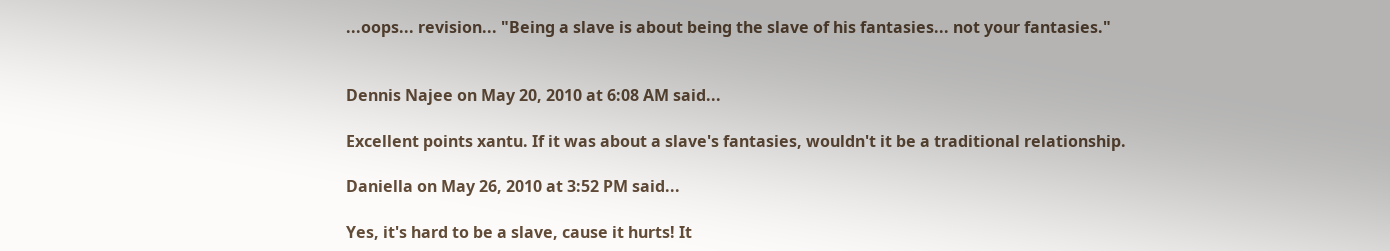...oops... revision... "Being a slave is about being the slave of his fantasies... not your fantasies."


Dennis Najee on May 20, 2010 at 6:08 AM said...

Excellent points xantu. If it was about a slave's fantasies, wouldn't it be a traditional relationship.

Daniella on May 26, 2010 at 3:52 PM said...

Yes, it's hard to be a slave, cause it hurts! It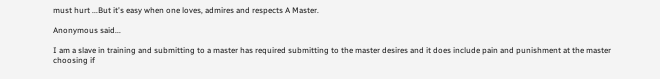must hurt ...But it's easy when one loves, admires and respects A Master.

Anonymous said...

I am a slave in training and submitting to a master has required submitting to the master desires and it does include pain and punishment at the master choosing if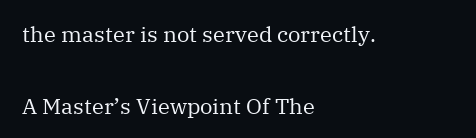the master is not served correctly.


A Master’s Viewpoint Of The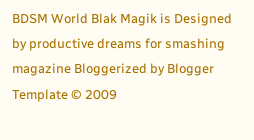BDSM World Blak Magik is Designed by productive dreams for smashing magazine Bloggerized by Blogger Template © 2009